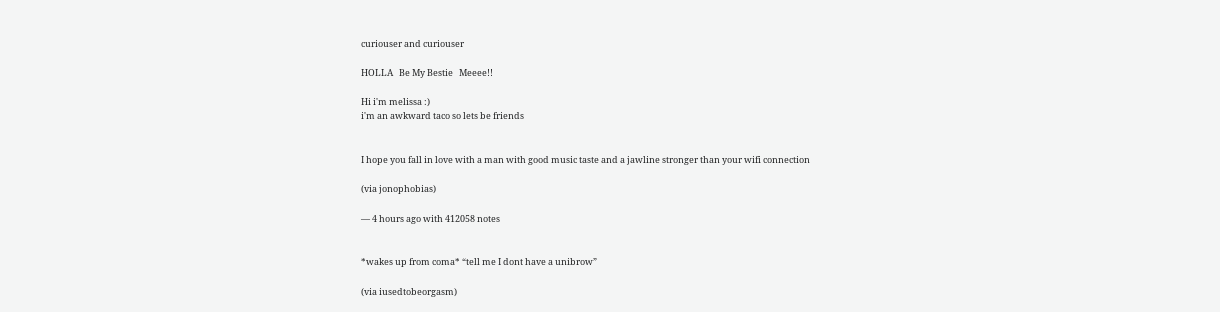curiouser and curiouser

HOLLA   Be My Bestie   Meeee!!

Hi i'm melissa :)
i'm an awkward taco so lets be friends


I hope you fall in love with a man with good music taste and a jawline stronger than your wifi connection

(via jonophobias)

— 4 hours ago with 412058 notes


*wakes up from coma* “tell me I dont have a unibrow”

(via iusedtobeorgasm)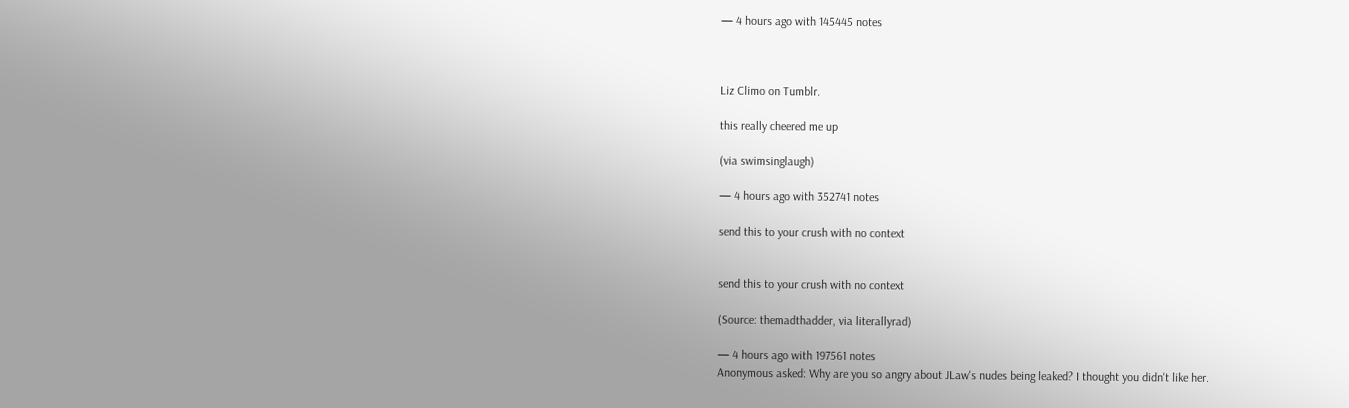— 4 hours ago with 145445 notes



Liz Climo on Tumblr.

this really cheered me up

(via swimsinglaugh)

— 4 hours ago with 352741 notes

send this to your crush with no context


send this to your crush with no context

(Source: themadthadder, via literallyrad)

— 4 hours ago with 197561 notes
Anonymous asked: Why are you so angry about JLaw's nudes being leaked? I thought you didn't like her.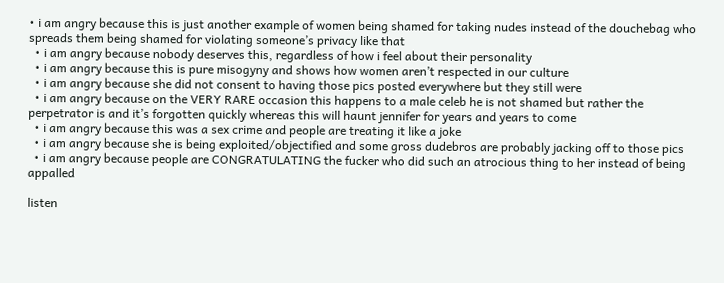• i am angry because this is just another example of women being shamed for taking nudes instead of the douchebag who spreads them being shamed for violating someone’s privacy like that
  • i am angry because nobody deserves this, regardless of how i feel about their personality
  • i am angry because this is pure misogyny and shows how women aren’t respected in our culture
  • i am angry because she did not consent to having those pics posted everywhere but they still were
  • i am angry because on the VERY RARE occasion this happens to a male celeb he is not shamed but rather the perpetrator is and it’s forgotten quickly whereas this will haunt jennifer for years and years to come
  • i am angry because this was a sex crime and people are treating it like a joke
  • i am angry because she is being exploited/objectified and some gross dudebros are probably jacking off to those pics
  • i am angry because people are CONGRATULATING the fucker who did such an atrocious thing to her instead of being appalled

listen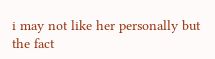i may not like her personally but the fact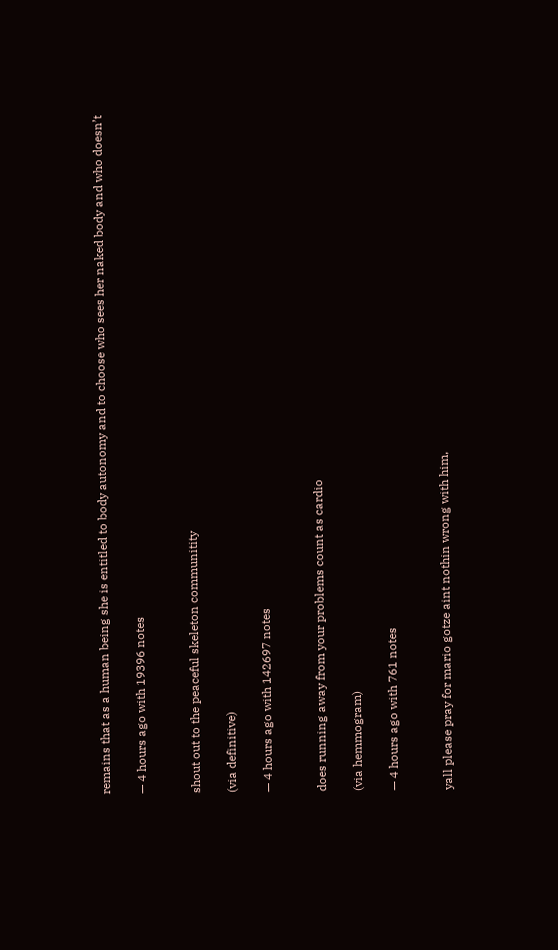remains that as a human being she is entitled to body autonomy and to choose who sees her naked body and who doesn’t

— 4 hours ago with 19396 notes


shout out to the peaceful skeleton communitity

(via definitive)

— 4 hours ago with 142697 notes


does running away from your problems count as cardio

(via hemmogram)

— 4 hours ago with 761 notes


yall please pray for mario gotze aint nothin wrong with him,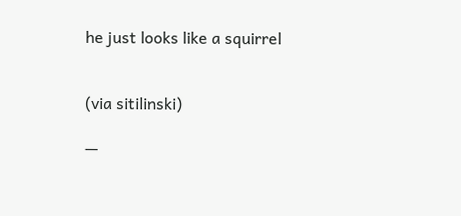he just looks like a squirrel


(via sitilinski)

—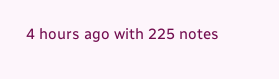4 hours ago with 225 notes